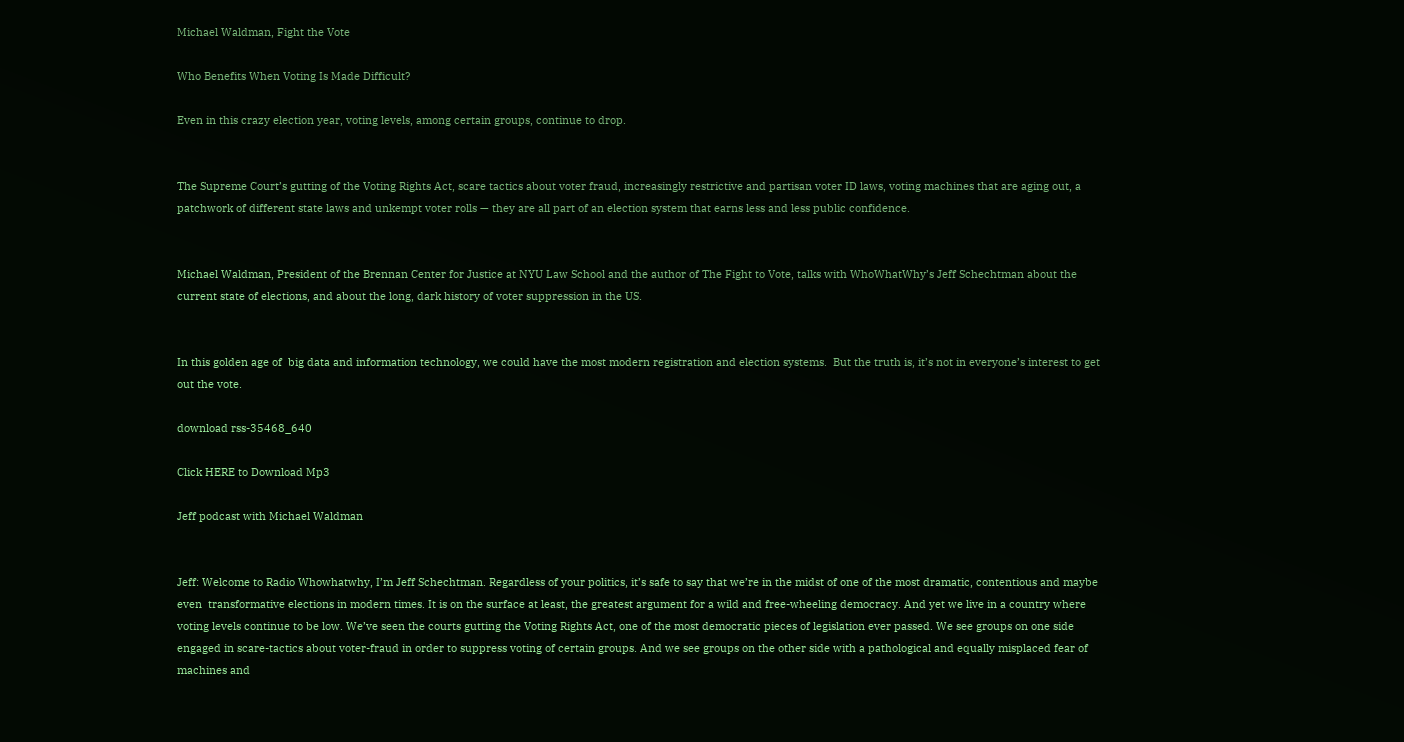Michael Waldman, Fight the Vote

Who Benefits When Voting Is Made Difficult?

Even in this crazy election year, voting levels, among certain groups, continue to drop.


The Supreme Court’s gutting of the Voting Rights Act, scare tactics about voter fraud, increasingly restrictive and partisan voter ID laws, voting machines that are aging out, a patchwork of different state laws and unkempt voter rolls — they are all part of an election system that earns less and less public confidence.


Michael Waldman, President of the Brennan Center for Justice at NYU Law School and the author of The Fight to Vote, talks with WhoWhatWhy’s Jeff Schechtman about the current state of elections, and about the long, dark history of voter suppression in the US.


In this golden age of  big data and information technology, we could have the most modern registration and election systems.  But the truth is, it’s not in everyone’s interest to get out the vote.

download rss-35468_640

Click HERE to Download Mp3

Jeff podcast with Michael Waldman


Jeff: Welcome to Radio Whowhatwhy, I’m Jeff Schechtman. Regardless of your politics, it’s safe to say that we’re in the midst of one of the most dramatic, contentious and maybe even  transformative elections in modern times. It is on the surface at least, the greatest argument for a wild and free-wheeling democracy. And yet we live in a country where voting levels continue to be low. We’ve seen the courts gutting the Voting Rights Act, one of the most democratic pieces of legislation ever passed. We see groups on one side engaged in scare-tactics about voter-fraud in order to suppress voting of certain groups. And we see groups on the other side with a pathological and equally misplaced fear of machines and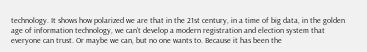technology. It shows how polarized we are that in the 21st century, in a time of big data, in the golden age of information technology, we can’t develop a modern registration and election system that everyone can trust. Or maybe we can, but no one wants to. Because it has been the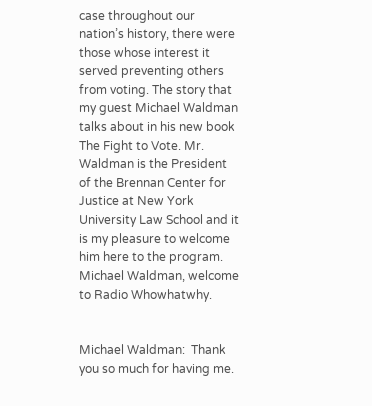case throughout our nation’s history, there were those whose interest it served preventing others from voting. The story that my guest Michael Waldman talks about in his new book The Fight to Vote. Mr. Waldman is the President of the Brennan Center for Justice at New York University Law School and it is my pleasure to welcome him here to the program. Michael Waldman, welcome to Radio Whowhatwhy.


Michael Waldman:  Thank you so much for having me.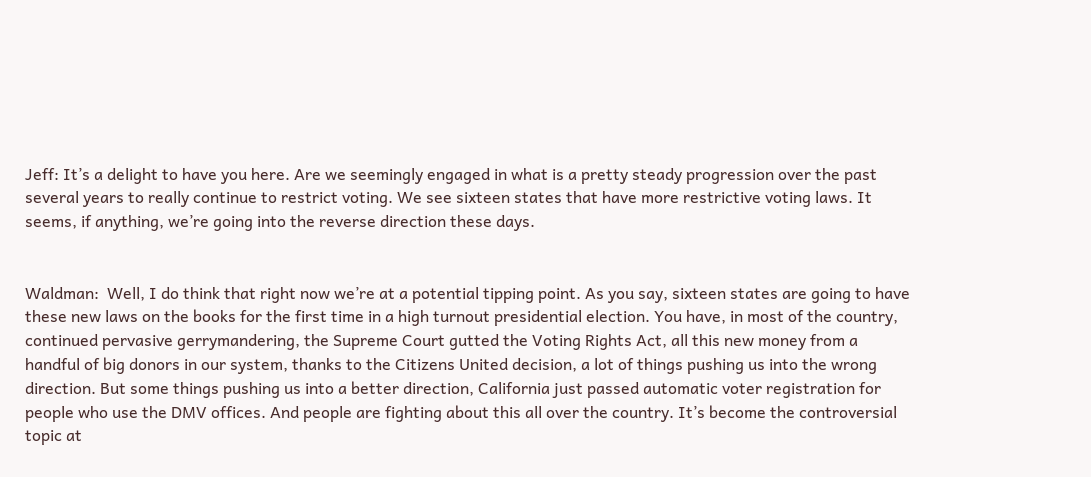Jeff: It’s a delight to have you here. Are we seemingly engaged in what is a pretty steady progression over the past several years to really continue to restrict voting. We see sixteen states that have more restrictive voting laws. It seems, if anything, we’re going into the reverse direction these days.


Waldman:  Well, I do think that right now we’re at a potential tipping point. As you say, sixteen states are going to have these new laws on the books for the first time in a high turnout presidential election. You have, in most of the country, continued pervasive gerrymandering, the Supreme Court gutted the Voting Rights Act, all this new money from a handful of big donors in our system, thanks to the Citizens United decision, a lot of things pushing us into the wrong direction. But some things pushing us into a better direction, California just passed automatic voter registration for people who use the DMV offices. And people are fighting about this all over the country. It’s become the controversial topic at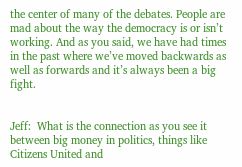the center of many of the debates. People are mad about the way the democracy is or isn’t working. And as you said, we have had times in the past where we’ve moved backwards as well as forwards and it’s always been a big fight.


Jeff:  What is the connection as you see it between big money in politics, things like Citizens United and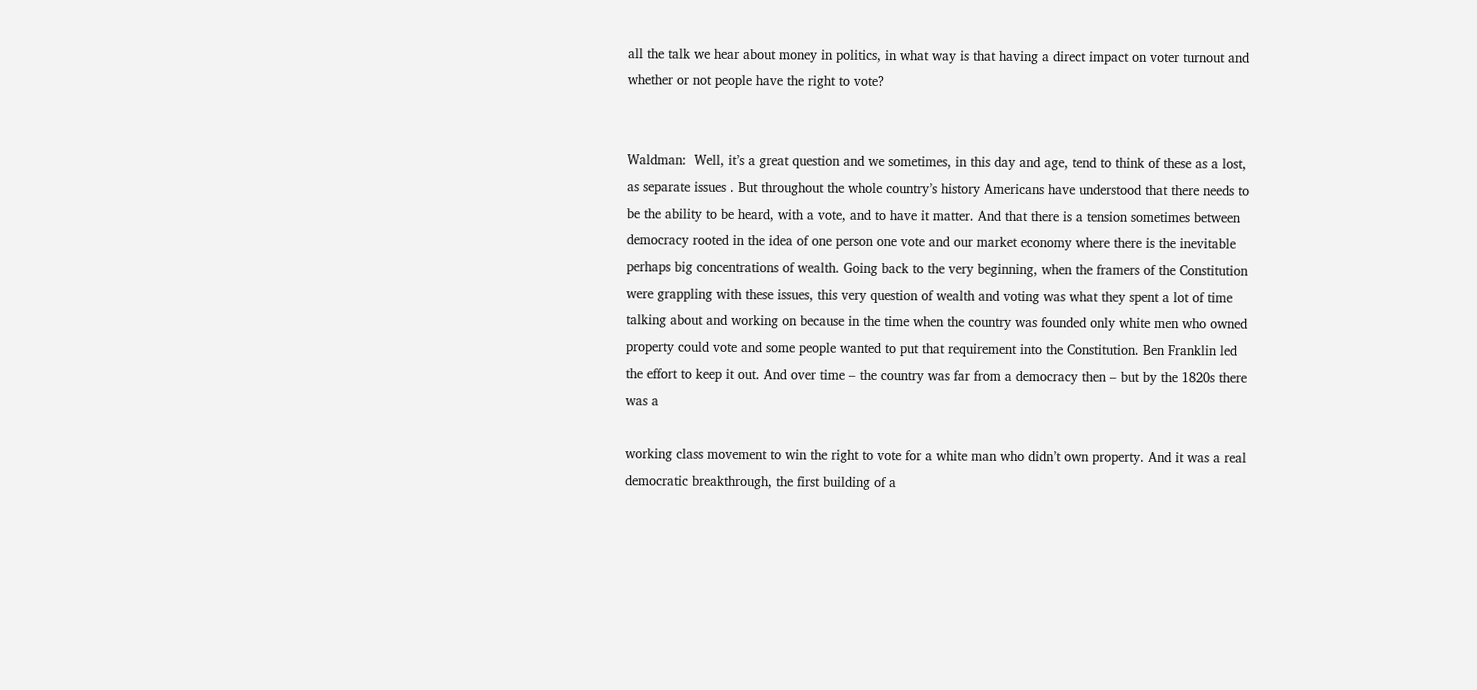all the talk we hear about money in politics, in what way is that having a direct impact on voter turnout and whether or not people have the right to vote?


Waldman:  Well, it’s a great question and we sometimes, in this day and age, tend to think of these as a lost, as separate issues . But throughout the whole country’s history Americans have understood that there needs to be the ability to be heard, with a vote, and to have it matter. And that there is a tension sometimes between democracy rooted in the idea of one person one vote and our market economy where there is the inevitable perhaps big concentrations of wealth. Going back to the very beginning, when the framers of the Constitution were grappling with these issues, this very question of wealth and voting was what they spent a lot of time talking about and working on because in the time when the country was founded only white men who owned property could vote and some people wanted to put that requirement into the Constitution. Ben Franklin led the effort to keep it out. And over time – the country was far from a democracy then – but by the 1820s there was a

working class movement to win the right to vote for a white man who didn’t own property. And it was a real democratic breakthrough, the first building of a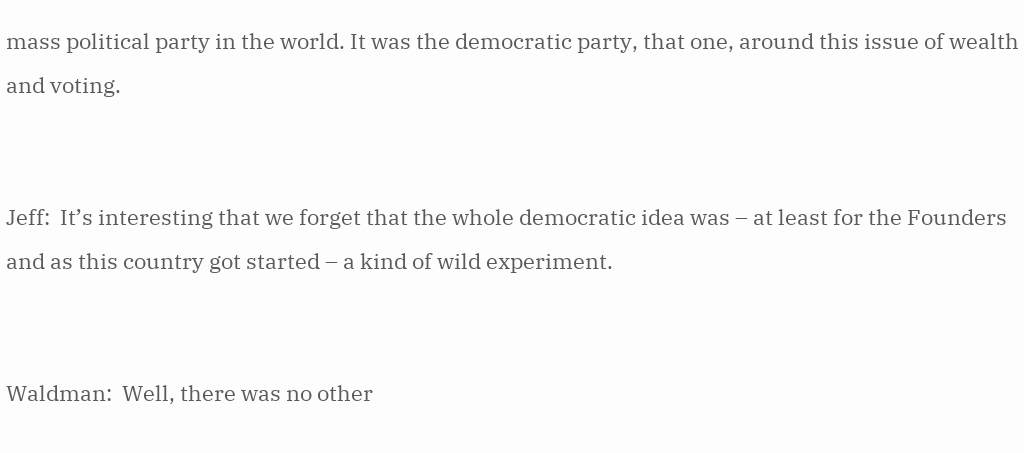mass political party in the world. It was the democratic party, that one, around this issue of wealth and voting.


Jeff:  It’s interesting that we forget that the whole democratic idea was – at least for the Founders and as this country got started – a kind of wild experiment.


Waldman:  Well, there was no other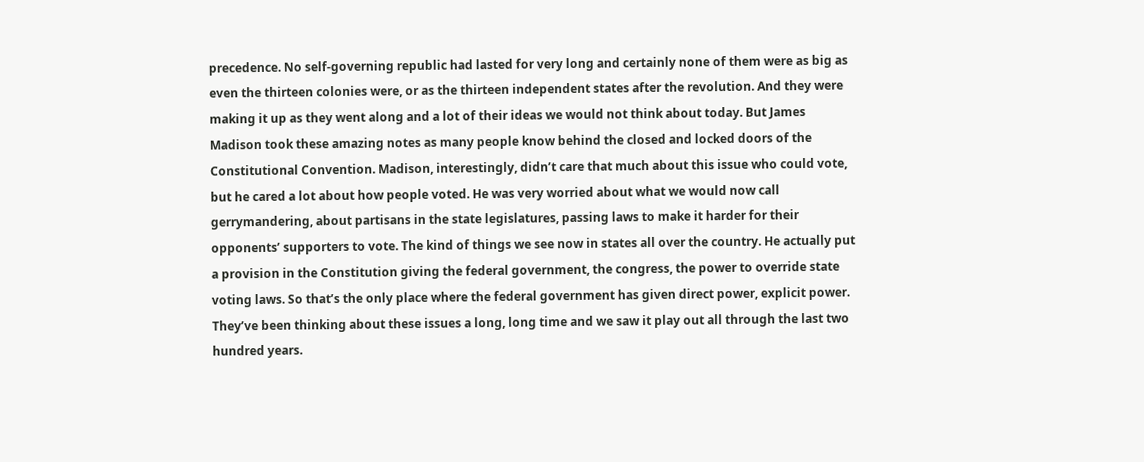precedence. No self-governing republic had lasted for very long and certainly none of them were as big as even the thirteen colonies were, or as the thirteen independent states after the revolution. And they were making it up as they went along and a lot of their ideas we would not think about today. But James Madison took these amazing notes as many people know behind the closed and locked doors of the Constitutional Convention. Madison, interestingly, didn’t care that much about this issue who could vote, but he cared a lot about how people voted. He was very worried about what we would now call gerrymandering, about partisans in the state legislatures, passing laws to make it harder for their opponents’ supporters to vote. The kind of things we see now in states all over the country. He actually put a provision in the Constitution giving the federal government, the congress, the power to override state voting laws. So that’s the only place where the federal government has given direct power, explicit power. They’ve been thinking about these issues a long, long time and we saw it play out all through the last two hundred years.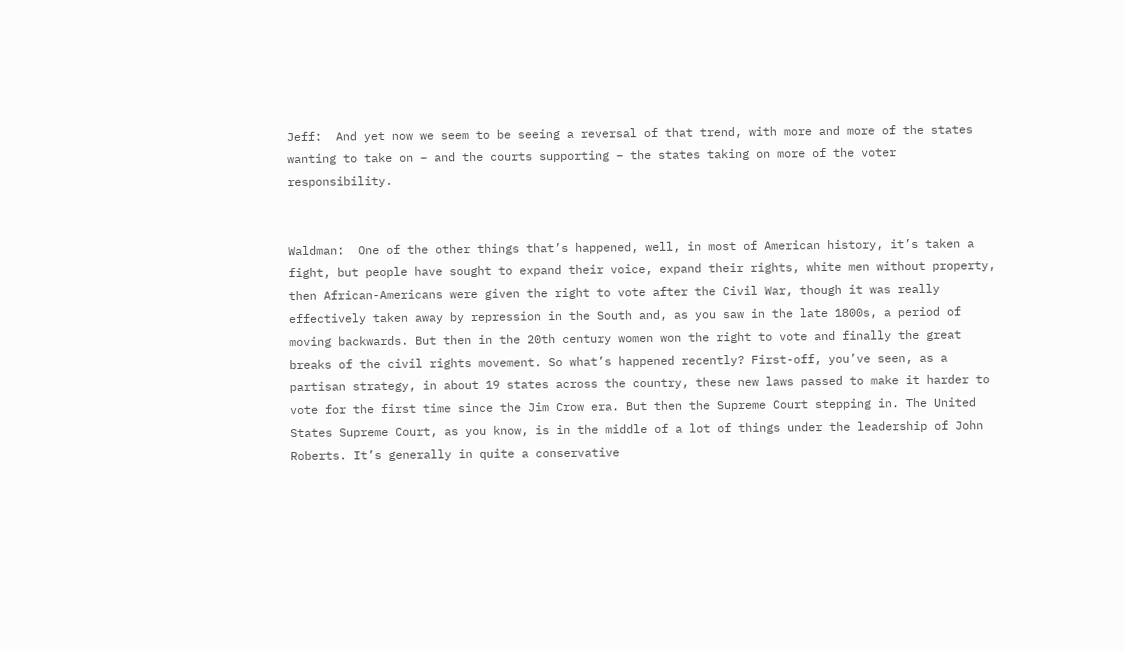Jeff:  And yet now we seem to be seeing a reversal of that trend, with more and more of the states wanting to take on – and the courts supporting – the states taking on more of the voter responsibility.


Waldman:  One of the other things that’s happened, well, in most of American history, it’s taken a fight, but people have sought to expand their voice, expand their rights, white men without property, then African-Americans were given the right to vote after the Civil War, though it was really effectively taken away by repression in the South and, as you saw in the late 1800s, a period of moving backwards. But then in the 20th century women won the right to vote and finally the great breaks of the civil rights movement. So what’s happened recently? First-off, you’ve seen, as a partisan strategy, in about 19 states across the country, these new laws passed to make it harder to vote for the first time since the Jim Crow era. But then the Supreme Court stepping in. The United States Supreme Court, as you know, is in the middle of a lot of things under the leadership of John Roberts. It’s generally in quite a conservative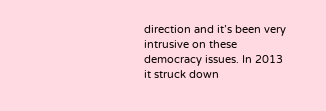direction and it’s been very intrusive on these democracy issues. In 2013 it struck down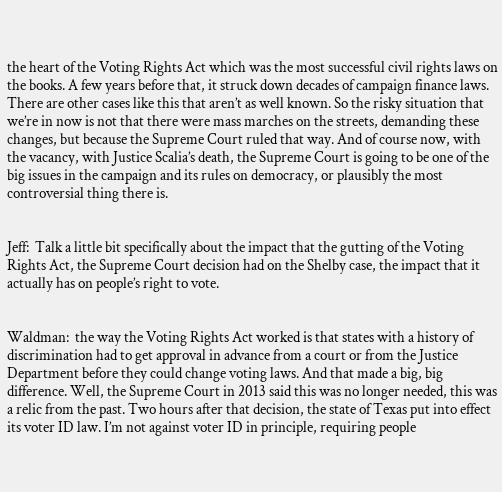the heart of the Voting Rights Act which was the most successful civil rights laws on the books. A few years before that, it struck down decades of campaign finance laws. There are other cases like this that aren’t as well known. So the risky situation that we’re in now is not that there were mass marches on the streets, demanding these changes, but because the Supreme Court ruled that way. And of course now, with the vacancy, with Justice Scalia’s death, the Supreme Court is going to be one of the big issues in the campaign and its rules on democracy, or plausibly the most controversial thing there is.


Jeff:  Talk a little bit specifically about the impact that the gutting of the Voting Rights Act, the Supreme Court decision had on the Shelby case, the impact that it actually has on people’s right to vote.


Waldman:  the way the Voting Rights Act worked is that states with a history of discrimination had to get approval in advance from a court or from the Justice Department before they could change voting laws. And that made a big, big difference. Well, the Supreme Court in 2013 said this was no longer needed, this was a relic from the past. Two hours after that decision, the state of Texas put into effect its voter ID law. I’m not against voter ID in principle, requiring people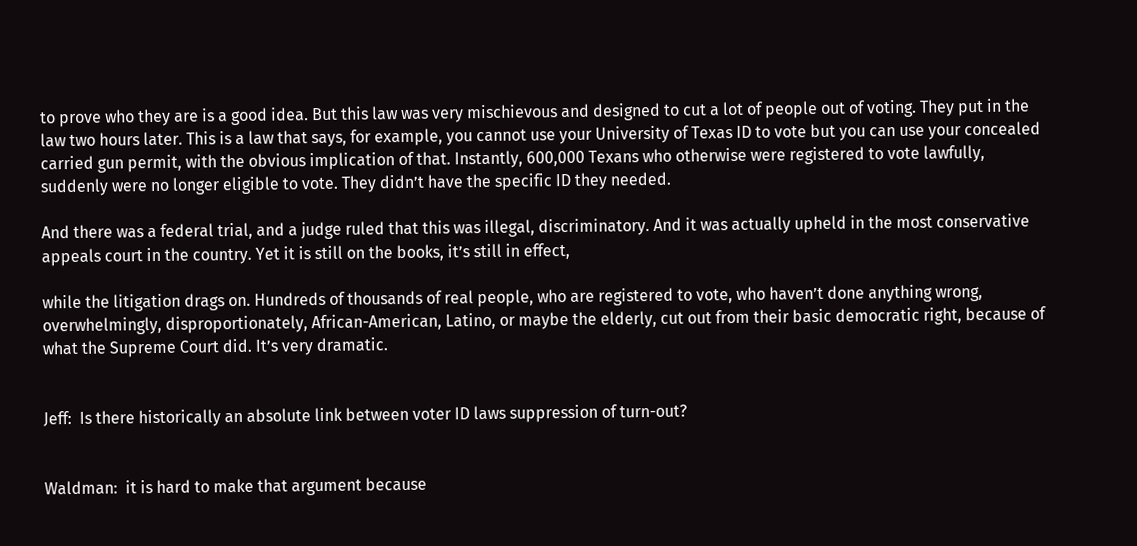to prove who they are is a good idea. But this law was very mischievous and designed to cut a lot of people out of voting. They put in the law two hours later. This is a law that says, for example, you cannot use your University of Texas ID to vote but you can use your concealed carried gun permit, with the obvious implication of that. Instantly, 600,000 Texans who otherwise were registered to vote lawfully, suddenly were no longer eligible to vote. They didn’t have the specific ID they needed.

And there was a federal trial, and a judge ruled that this was illegal, discriminatory. And it was actually upheld in the most conservative appeals court in the country. Yet it is still on the books, it’s still in effect,

while the litigation drags on. Hundreds of thousands of real people, who are registered to vote, who haven’t done anything wrong, overwhelmingly, disproportionately, African-American, Latino, or maybe the elderly, cut out from their basic democratic right, because of what the Supreme Court did. It’s very dramatic.


Jeff:  Is there historically an absolute link between voter ID laws suppression of turn-out?


Waldman:  it is hard to make that argument because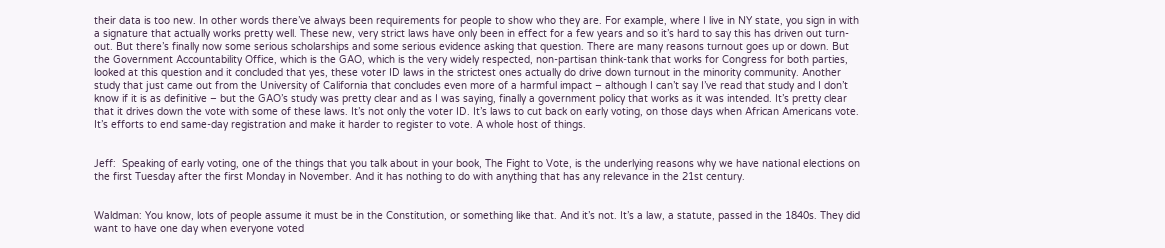their data is too new. In other words there’ve always been requirements for people to show who they are. For example, where I live in NY state, you sign in with a signature that actually works pretty well. These new, very strict laws have only been in effect for a few years and so it’s hard to say this has driven out turn-out. But there’s finally now some serious scholarships and some serious evidence asking that question. There are many reasons turnout goes up or down. But the Government Accountability Office, which is the GAO, which is the very widely respected, non-partisan think-tank that works for Congress for both parties, looked at this question and it concluded that yes, these voter ID laws in the strictest ones actually do drive down turnout in the minority community. Another study that just came out from the University of California that concludes even more of a harmful impact – although I can’t say I’ve read that study and I don’t know if it is as definitive – but the GAO’s study was pretty clear and as I was saying, finally a government policy that works as it was intended. It’s pretty clear that it drives down the vote with some of these laws. It’s not only the voter ID. It’s laws to cut back on early voting, on those days when African Americans vote. It’s efforts to end same-day registration and make it harder to register to vote. A whole host of things.


Jeff:  Speaking of early voting, one of the things that you talk about in your book, The Fight to Vote, is the underlying reasons why we have national elections on the first Tuesday after the first Monday in November. And it has nothing to do with anything that has any relevance in the 21st century.


Waldman: You know, lots of people assume it must be in the Constitution, or something like that. And it’s not. It’s a law, a statute, passed in the 1840s. They did want to have one day when everyone voted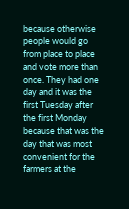because otherwise people would go from place to place and vote more than once. They had one day and it was the first Tuesday after the first Monday because that was the day that was most convenient for the farmers at the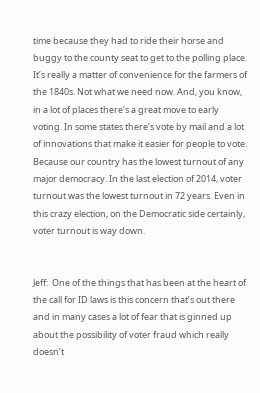time because they had to ride their horse and buggy to the county seat to get to the polling place. It’s really a matter of convenience for the farmers of the 1840s. Not what we need now. And, you know, in a lot of places there’s a great move to early voting. In some states there’s vote by mail and a lot of innovations that make it easier for people to vote. Because our country has the lowest turnout of any major democracy. In the last election of 2014, voter turnout was the lowest turnout in 72 years. Even in this crazy election, on the Democratic side certainly, voter turnout is way down.


Jeff:  One of the things that has been at the heart of the call for ID laws is this concern that’s out there and in many cases a lot of fear that is ginned up about the possibility of voter fraud which really doesn’t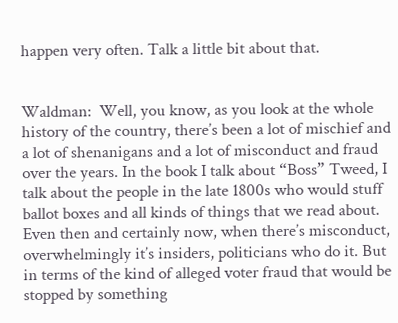happen very often. Talk a little bit about that.


Waldman:  Well, you know, as you look at the whole history of the country, there’s been a lot of mischief and a lot of shenanigans and a lot of misconduct and fraud over the years. In the book I talk about “Boss” Tweed, I talk about the people in the late 1800s who would stuff ballot boxes and all kinds of things that we read about. Even then and certainly now, when there’s misconduct, overwhelmingly it’s insiders, politicians who do it. But in terms of the kind of alleged voter fraud that would be stopped by something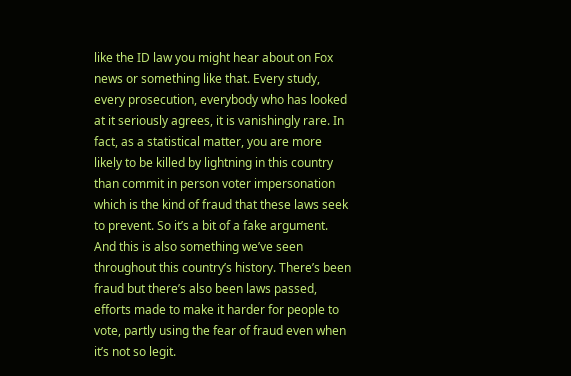like the ID law you might hear about on Fox news or something like that. Every study, every prosecution, everybody who has looked at it seriously agrees, it is vanishingly rare. In fact, as a statistical matter, you are more likely to be killed by lightning in this country than commit in person voter impersonation which is the kind of fraud that these laws seek to prevent. So it’s a bit of a fake argument. And this is also something we’ve seen throughout this country’s history. There’s been fraud but there’s also been laws passed, efforts made to make it harder for people to vote, partly using the fear of fraud even when it’s not so legit.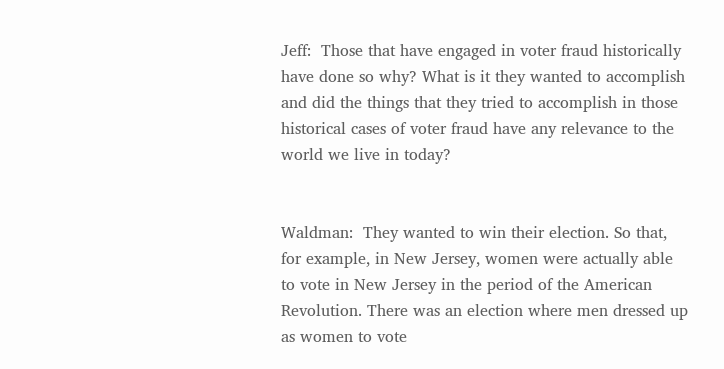Jeff:  Those that have engaged in voter fraud historically have done so why? What is it they wanted to accomplish and did the things that they tried to accomplish in those historical cases of voter fraud have any relevance to the world we live in today?


Waldman:  They wanted to win their election. So that, for example, in New Jersey, women were actually able to vote in New Jersey in the period of the American Revolution. There was an election where men dressed up as women to vote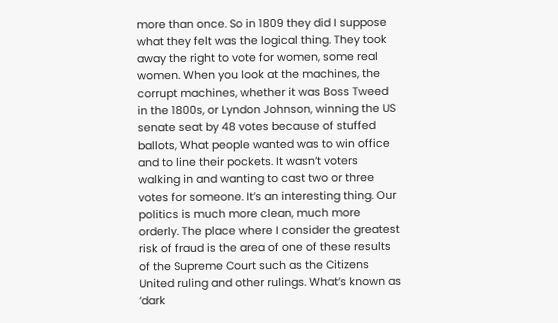more than once. So in 1809 they did I suppose what they felt was the logical thing. They took away the right to vote for women, some real women. When you look at the machines, the corrupt machines, whether it was Boss Tweed in the 1800s, or Lyndon Johnson, winning the US senate seat by 48 votes because of stuffed ballots, What people wanted was to win office and to line their pockets. It wasn’t voters walking in and wanting to cast two or three votes for someone. It’s an interesting thing. Our politics is much more clean, much more orderly. The place where I consider the greatest risk of fraud is the area of one of these results of the Supreme Court such as the Citizens United ruling and other rulings. What’s known as ‘dark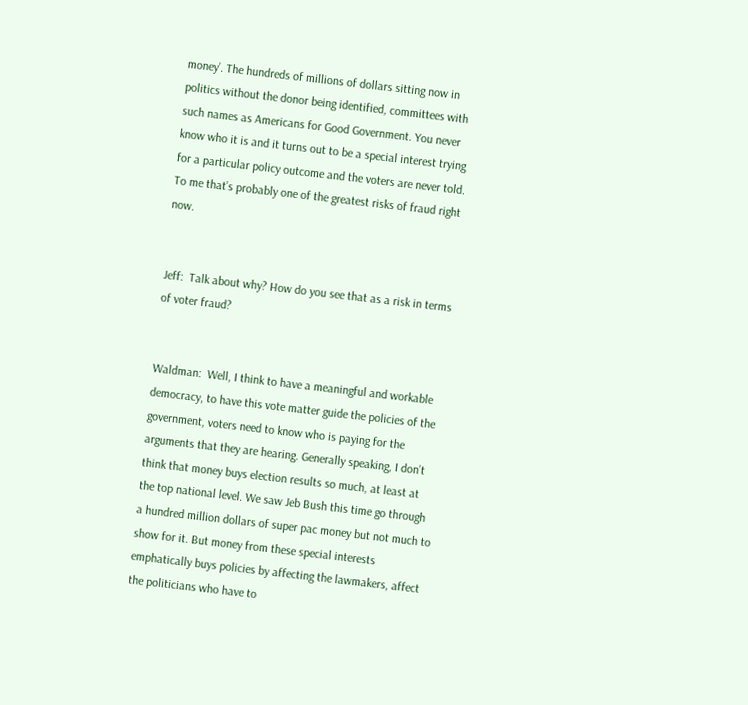money’. The hundreds of millions of dollars sitting now in politics without the donor being identified, committees with such names as Americans for Good Government. You never know who it is and it turns out to be a special interest trying for a particular policy outcome and the voters are never told. To me that’s probably one of the greatest risks of fraud right now.


Jeff:  Talk about why? How do you see that as a risk in terms of voter fraud?


Waldman:  Well, I think to have a meaningful and workable democracy, to have this vote matter guide the policies of the government, voters need to know who is paying for the arguments that they are hearing. Generally speaking, I don’t think that money buys election results so much, at least at the top national level. We saw Jeb Bush this time go through a hundred million dollars of super pac money but not much to show for it. But money from these special interests emphatically buys policies by affecting the lawmakers, affect the politicians who have to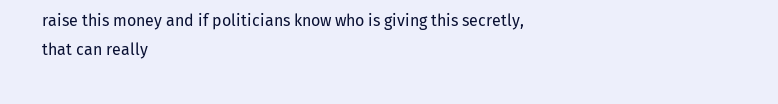raise this money and if politicians know who is giving this secretly, that can really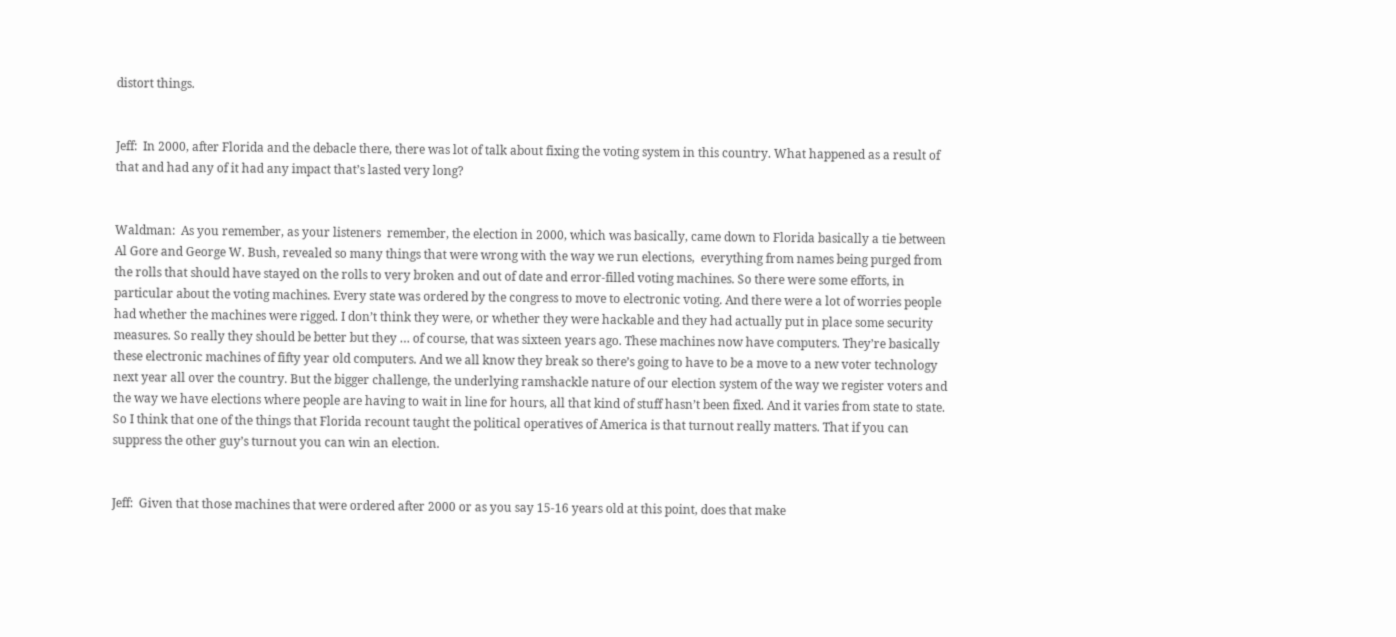distort things.


Jeff:  In 2000, after Florida and the debacle there, there was lot of talk about fixing the voting system in this country. What happened as a result of that and had any of it had any impact that’s lasted very long?


Waldman:  As you remember, as your listeners  remember, the election in 2000, which was basically, came down to Florida basically a tie between Al Gore and George W. Bush, revealed so many things that were wrong with the way we run elections,  everything from names being purged from the rolls that should have stayed on the rolls to very broken and out of date and error-filled voting machines. So there were some efforts, in particular about the voting machines. Every state was ordered by the congress to move to electronic voting. And there were a lot of worries people had whether the machines were rigged. I don’t think they were, or whether they were hackable and they had actually put in place some security measures. So really they should be better but they … of course, that was sixteen years ago. These machines now have computers. They’re basically these electronic machines of fifty year old computers. And we all know they break so there’s going to have to be a move to a new voter technology next year all over the country. But the bigger challenge, the underlying ramshackle nature of our election system of the way we register voters and the way we have elections where people are having to wait in line for hours, all that kind of stuff hasn’t been fixed. And it varies from state to state. So I think that one of the things that Florida recount taught the political operatives of America is that turnout really matters. That if you can suppress the other guy’s turnout you can win an election.


Jeff:  Given that those machines that were ordered after 2000 or as you say 15-16 years old at this point, does that make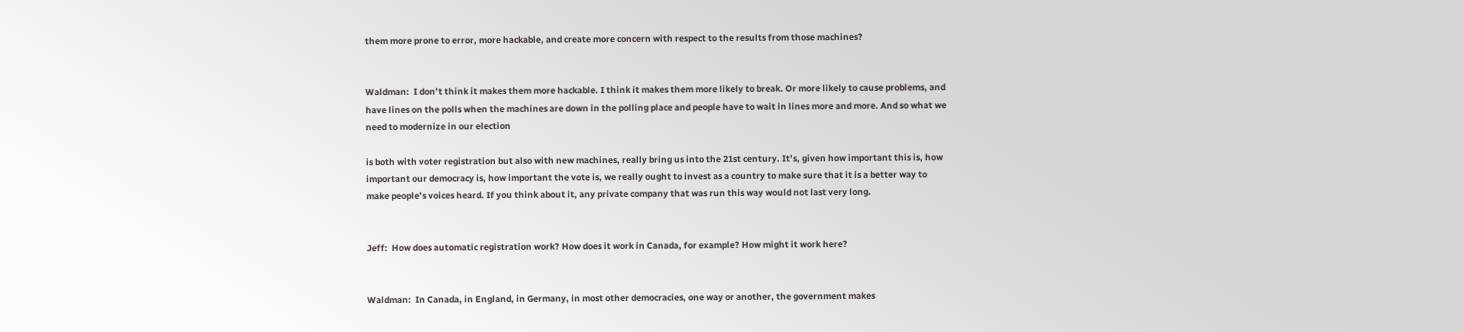them more prone to error, more hackable, and create more concern with respect to the results from those machines?


Waldman:  I don’t think it makes them more hackable. I think it makes them more likely to break. Or more likely to cause problems, and have lines on the polls when the machines are down in the polling place and people have to wait in lines more and more. And so what we need to modernize in our election

is both with voter registration but also with new machines, really bring us into the 21st century. It’s, given how important this is, how important our democracy is, how important the vote is, we really ought to invest as a country to make sure that it is a better way to make people’s voices heard. If you think about it, any private company that was run this way would not last very long.


Jeff:  How does automatic registration work? How does it work in Canada, for example? How might it work here?


Waldman:  In Canada, in England, in Germany, in most other democracies, one way or another, the government makes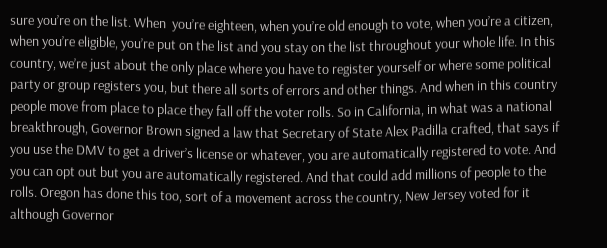sure you’re on the list. When  you’re eighteen, when you’re old enough to vote, when you’re a citizen, when you’re eligible, you’re put on the list and you stay on the list throughout your whole life. In this country, we’re just about the only place where you have to register yourself or where some political party or group registers you, but there all sorts of errors and other things. And when in this country people move from place to place they fall off the voter rolls. So in California, in what was a national breakthrough, Governor Brown signed a law that Secretary of State Alex Padilla crafted, that says if you use the DMV to get a driver’s license or whatever, you are automatically registered to vote. And you can opt out but you are automatically registered. And that could add millions of people to the rolls. Oregon has done this too, sort of a movement across the country, New Jersey voted for it although Governor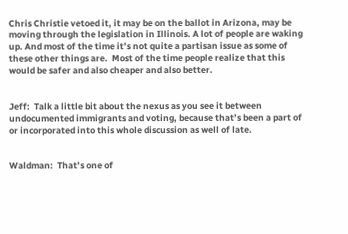Chris Christie vetoed it, it may be on the ballot in Arizona, may be moving through the legislation in Illinois. A lot of people are waking up. And most of the time it’s not quite a partisan issue as some of these other things are.  Most of the time people realize that this would be safer and also cheaper and also better.


Jeff:  Talk a little bit about the nexus as you see it between undocumented immigrants and voting, because that’s been a part of or incorporated into this whole discussion as well of late.


Waldman:  That’s one of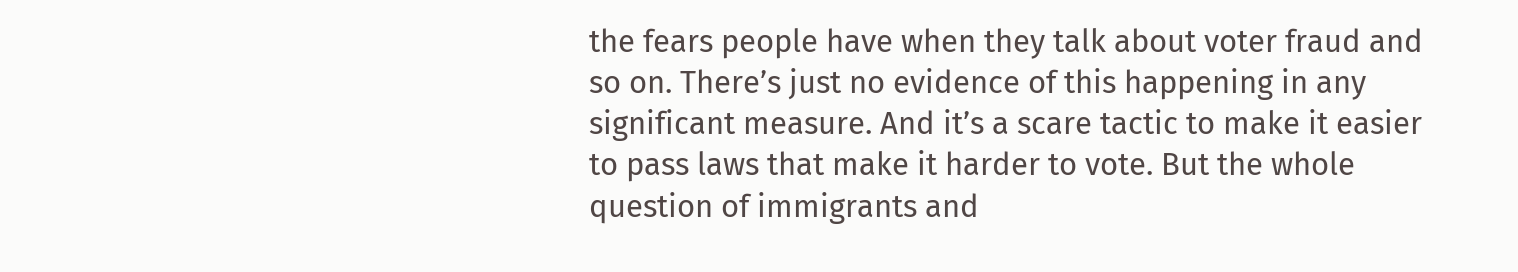the fears people have when they talk about voter fraud and so on. There’s just no evidence of this happening in any significant measure. And it’s a scare tactic to make it easier to pass laws that make it harder to vote. But the whole question of immigrants and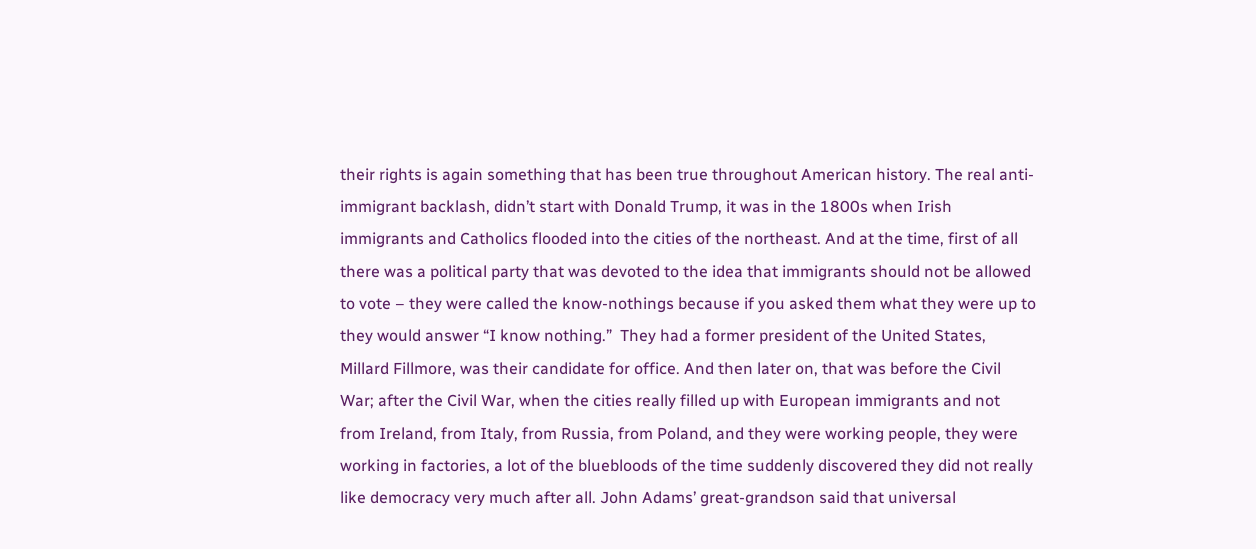their rights is again something that has been true throughout American history. The real anti-immigrant backlash, didn’t start with Donald Trump, it was in the 1800s when Irish immigrants and Catholics flooded into the cities of the northeast. And at the time, first of all there was a political party that was devoted to the idea that immigrants should not be allowed to vote – they were called the know-nothings because if you asked them what they were up to they would answer “I know nothing.”  They had a former president of the United States, Millard Fillmore, was their candidate for office. And then later on, that was before the Civil War; after the Civil War, when the cities really filled up with European immigrants and not from Ireland, from Italy, from Russia, from Poland, and they were working people, they were working in factories, a lot of the bluebloods of the time suddenly discovered they did not really like democracy very much after all. John Adams’ great-grandson said that universal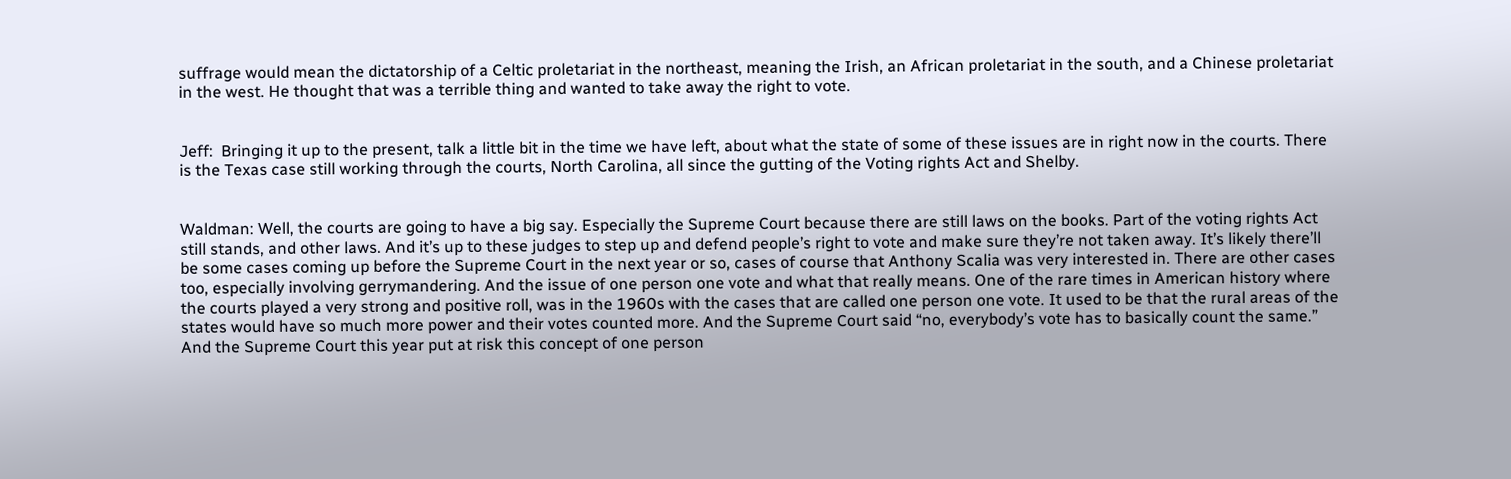suffrage would mean the dictatorship of a Celtic proletariat in the northeast, meaning the Irish, an African proletariat in the south, and a Chinese proletariat in the west. He thought that was a terrible thing and wanted to take away the right to vote.


Jeff:  Bringing it up to the present, talk a little bit in the time we have left, about what the state of some of these issues are in right now in the courts. There is the Texas case still working through the courts, North Carolina, all since the gutting of the Voting rights Act and Shelby.


Waldman: Well, the courts are going to have a big say. Especially the Supreme Court because there are still laws on the books. Part of the voting rights Act still stands, and other laws. And it’s up to these judges to step up and defend people’s right to vote and make sure they’re not taken away. It’s likely there’ll be some cases coming up before the Supreme Court in the next year or so, cases of course that Anthony Scalia was very interested in. There are other cases too, especially involving gerrymandering. And the issue of one person one vote and what that really means. One of the rare times in American history where the courts played a very strong and positive roll, was in the 1960s with the cases that are called one person one vote. It used to be that the rural areas of the states would have so much more power and their votes counted more. And the Supreme Court said “no, everybody’s vote has to basically count the same.” And the Supreme Court this year put at risk this concept of one person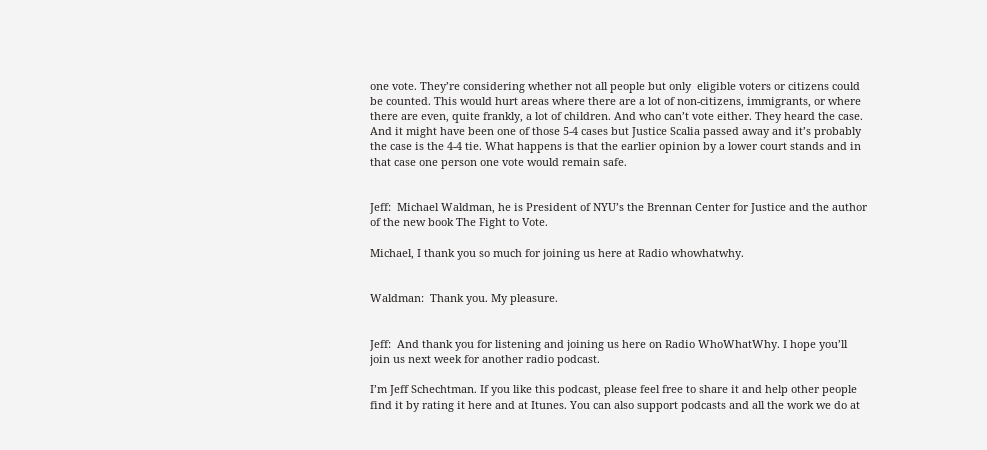one vote. They’re considering whether not all people but only  eligible voters or citizens could be counted. This would hurt areas where there are a lot of non-citizens, immigrants, or where there are even, quite frankly, a lot of children. And who can’t vote either. They heard the case. And it might have been one of those 5-4 cases but Justice Scalia passed away and it’s probably the case is the 4-4 tie. What happens is that the earlier opinion by a lower court stands and in that case one person one vote would remain safe.


Jeff:  Michael Waldman, he is President of NYU’s the Brennan Center for Justice and the author of the new book The Fight to Vote.

Michael, I thank you so much for joining us here at Radio whowhatwhy.


Waldman:  Thank you. My pleasure.


Jeff:  And thank you for listening and joining us here on Radio WhoWhatWhy. I hope you’ll join us next week for another radio podcast.

I’m Jeff Schechtman. If you like this podcast, please feel free to share it and help other people find it by rating it here and at Itunes. You can also support podcasts and all the work we do at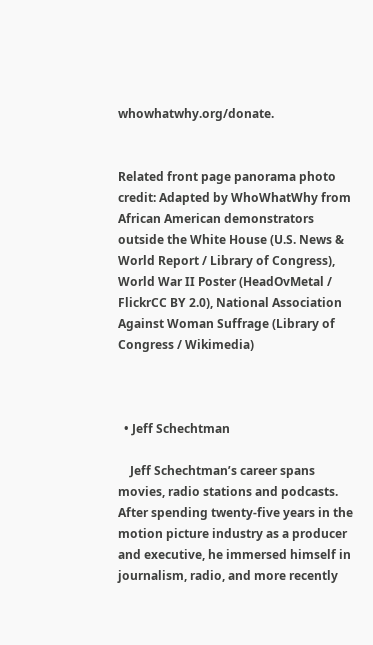whowhatwhy.org/donate.


Related front page panorama photo credit: Adapted by WhoWhatWhy from African American demonstrators outside the White House (U.S. News & World Report / Library of Congress), World War II Poster (HeadOvMetal / FlickrCC BY 2.0), National Association Against Woman Suffrage (Library of Congress / Wikimedia)



  • Jeff Schechtman

    Jeff Schechtman’s career spans movies, radio stations and podcasts. After spending twenty-five years in the motion picture industry as a producer and executive, he immersed himself in journalism, radio, and more recently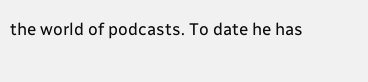the world of podcasts. To date he has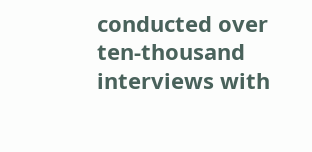conducted over ten-thousand interviews with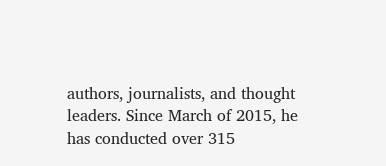authors, journalists, and thought leaders. Since March of 2015, he has conducted over 315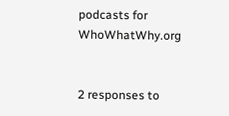podcasts for WhoWhatWhy.org


2 responses to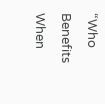“Who Benefits When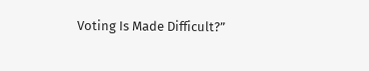Voting Is Made Difficult?”